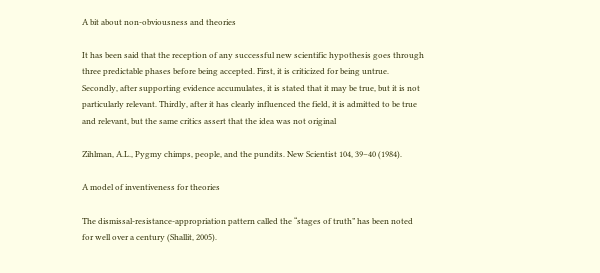A bit about non-obviousness and theories

It has been said that the reception of any successful new scientific hypothesis goes through three predictable phases before being accepted. First, it is criticized for being untrue. Secondly, after supporting evidence accumulates, it is stated that it may be true, but it is not particularly relevant. Thirdly, after it has clearly influenced the field, it is admitted to be true and relevant, but the same critics assert that the idea was not original

Zihlman, A.L., Pygmy chimps, people, and the pundits. New Scientist 104, 39–40 (1984).

A model of inventiveness for theories

The dismissal-resistance-appropriation pattern called the “stages of truth” has been noted for well over a century (Shallit, 2005).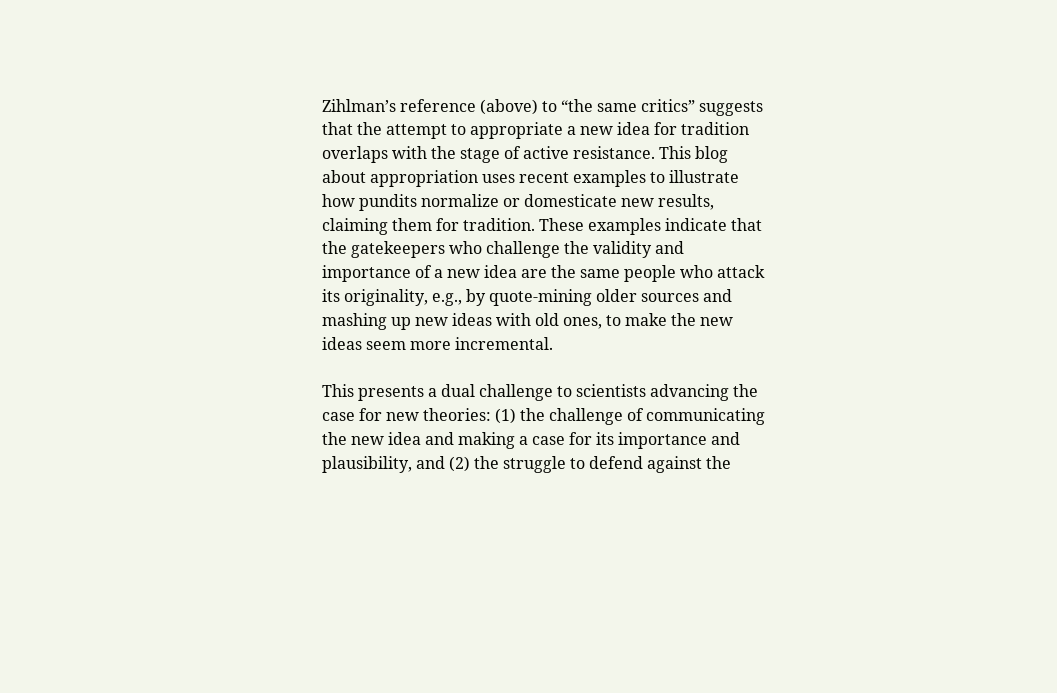Zihlman’s reference (above) to “the same critics” suggests that the attempt to appropriate a new idea for tradition overlaps with the stage of active resistance. This blog about appropriation uses recent examples to illustrate how pundits normalize or domesticate new results, claiming them for tradition. These examples indicate that the gatekeepers who challenge the validity and importance of a new idea are the same people who attack its originality, e.g., by quote-mining older sources and mashing up new ideas with old ones, to make the new ideas seem more incremental.

This presents a dual challenge to scientists advancing the case for new theories: (1) the challenge of communicating the new idea and making a case for its importance and plausibility, and (2) the struggle to defend against the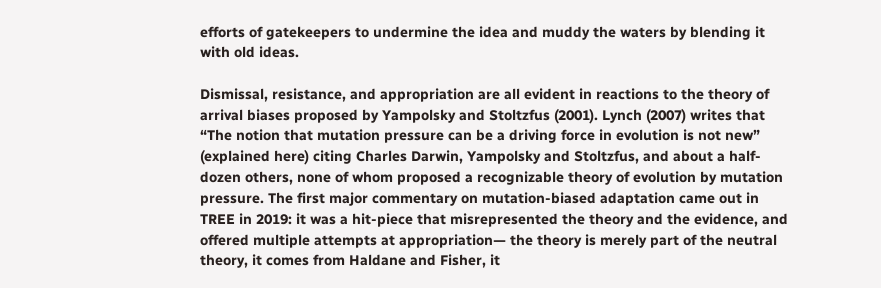efforts of gatekeepers to undermine the idea and muddy the waters by blending it with old ideas.

Dismissal, resistance, and appropriation are all evident in reactions to the theory of arrival biases proposed by Yampolsky and Stoltzfus (2001). Lynch (2007) writes that “The notion that mutation pressure can be a driving force in evolution is not new” (explained here) citing Charles Darwin, Yampolsky and Stoltzfus, and about a half-dozen others, none of whom proposed a recognizable theory of evolution by mutation pressure. The first major commentary on mutation-biased adaptation came out in TREE in 2019: it was a hit-piece that misrepresented the theory and the evidence, and offered multiple attempts at appropriation— the theory is merely part of the neutral theory, it comes from Haldane and Fisher, it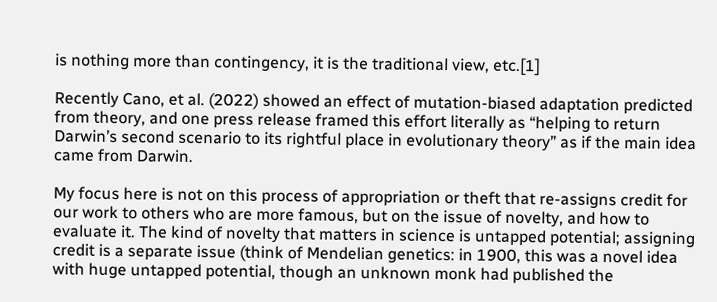is nothing more than contingency, it is the traditional view, etc.[1]

Recently Cano, et al. (2022) showed an effect of mutation-biased adaptation predicted from theory, and one press release framed this effort literally as “helping to return Darwin’s second scenario to its rightful place in evolutionary theory” as if the main idea came from Darwin.

My focus here is not on this process of appropriation or theft that re-assigns credit for our work to others who are more famous, but on the issue of novelty, and how to evaluate it. The kind of novelty that matters in science is untapped potential; assigning credit is a separate issue (think of Mendelian genetics: in 1900, this was a novel idea with huge untapped potential, though an unknown monk had published the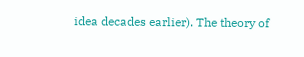idea decades earlier). The theory of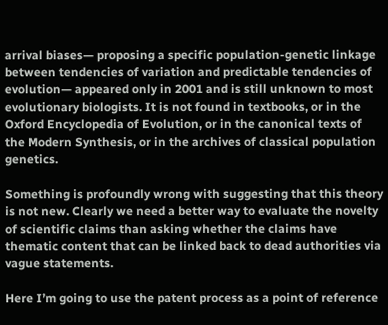arrival biases— proposing a specific population-genetic linkage between tendencies of variation and predictable tendencies of evolution— appeared only in 2001 and is still unknown to most evolutionary biologists. It is not found in textbooks, or in the Oxford Encyclopedia of Evolution, or in the canonical texts of the Modern Synthesis, or in the archives of classical population genetics.

Something is profoundly wrong with suggesting that this theory is not new. Clearly we need a better way to evaluate the novelty of scientific claims than asking whether the claims have thematic content that can be linked back to dead authorities via vague statements.

Here I’m going to use the patent process as a point of reference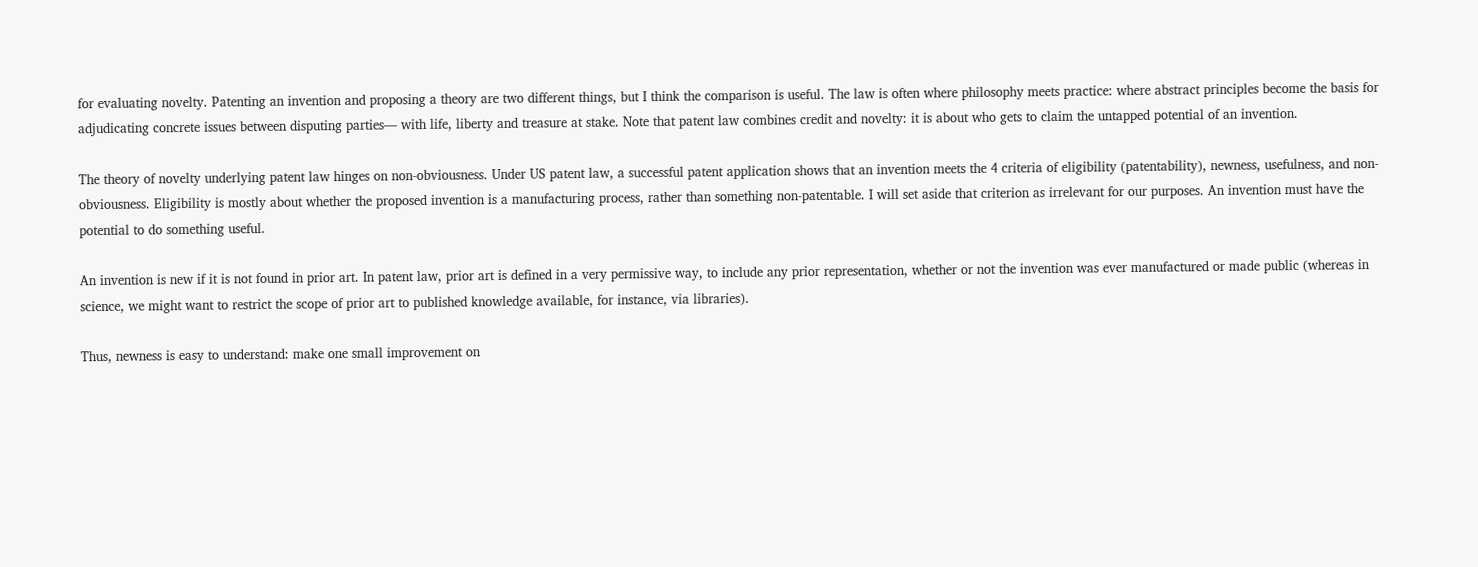for evaluating novelty. Patenting an invention and proposing a theory are two different things, but I think the comparison is useful. The law is often where philosophy meets practice: where abstract principles become the basis for adjudicating concrete issues between disputing parties— with life, liberty and treasure at stake. Note that patent law combines credit and novelty: it is about who gets to claim the untapped potential of an invention.

The theory of novelty underlying patent law hinges on non-obviousness. Under US patent law, a successful patent application shows that an invention meets the 4 criteria of eligibility (patentability), newness, usefulness, and non-obviousness. Eligibility is mostly about whether the proposed invention is a manufacturing process, rather than something non-patentable. I will set aside that criterion as irrelevant for our purposes. An invention must have the potential to do something useful.

An invention is new if it is not found in prior art. In patent law, prior art is defined in a very permissive way, to include any prior representation, whether or not the invention was ever manufactured or made public (whereas in science, we might want to restrict the scope of prior art to published knowledge available, for instance, via libraries).

Thus, newness is easy to understand: make one small improvement on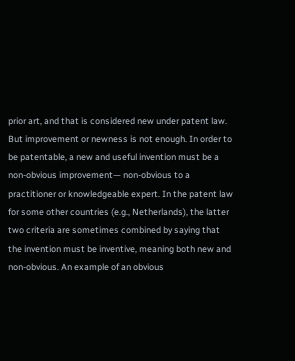prior art, and that is considered new under patent law. But improvement or newness is not enough. In order to be patentable, a new and useful invention must be a non-obvious improvement— non-obvious to a practitioner or knowledgeable expert. In the patent law for some other countries (e.g., Netherlands), the latter two criteria are sometimes combined by saying that the invention must be inventive, meaning both new and non-obvious. An example of an obvious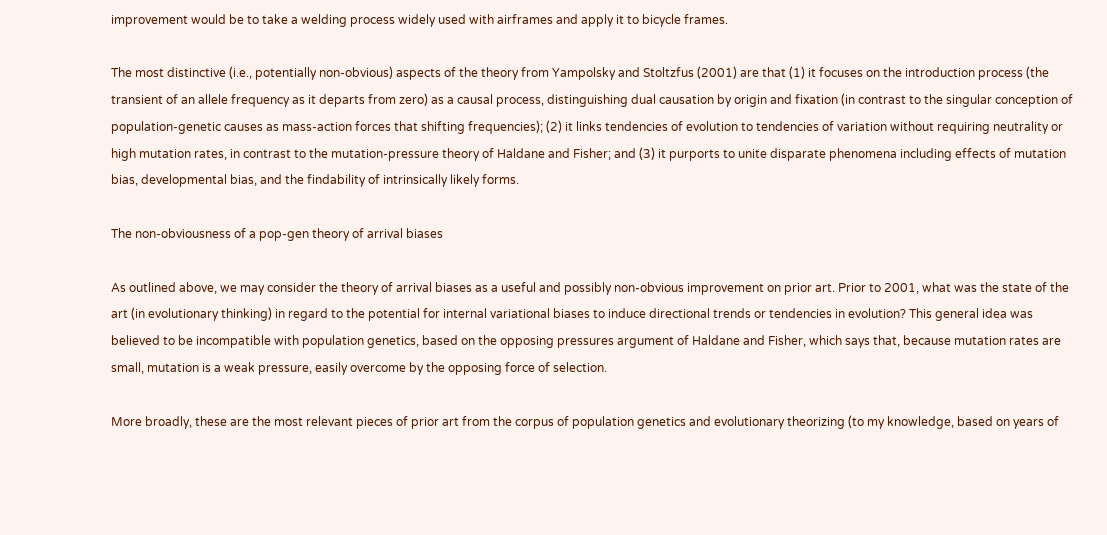improvement would be to take a welding process widely used with airframes and apply it to bicycle frames.

The most distinctive (i.e., potentially non-obvious) aspects of the theory from Yampolsky and Stoltzfus (2001) are that (1) it focuses on the introduction process (the transient of an allele frequency as it departs from zero) as a causal process, distinguishing dual causation by origin and fixation (in contrast to the singular conception of population-genetic causes as mass-action forces that shifting frequencies); (2) it links tendencies of evolution to tendencies of variation without requiring neutrality or high mutation rates, in contrast to the mutation-pressure theory of Haldane and Fisher; and (3) it purports to unite disparate phenomena including effects of mutation bias, developmental bias, and the findability of intrinsically likely forms.

The non-obviousness of a pop-gen theory of arrival biases

As outlined above, we may consider the theory of arrival biases as a useful and possibly non-obvious improvement on prior art. Prior to 2001, what was the state of the art (in evolutionary thinking) in regard to the potential for internal variational biases to induce directional trends or tendencies in evolution? This general idea was believed to be incompatible with population genetics, based on the opposing pressures argument of Haldane and Fisher, which says that, because mutation rates are small, mutation is a weak pressure, easily overcome by the opposing force of selection.

More broadly, these are the most relevant pieces of prior art from the corpus of population genetics and evolutionary theorizing (to my knowledge, based on years of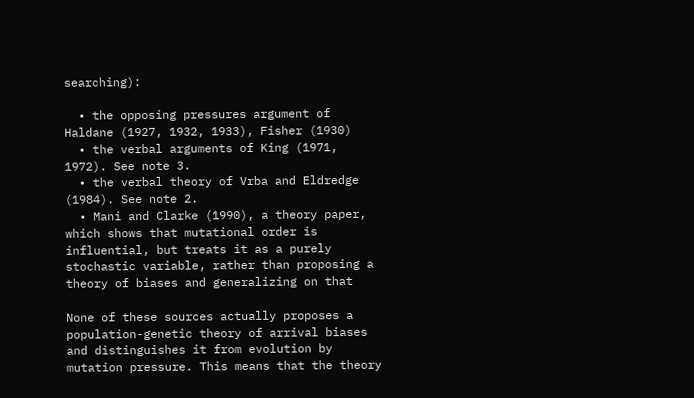searching):

  • the opposing pressures argument of Haldane (1927, 1932, 1933), Fisher (1930)
  • the verbal arguments of King (1971, 1972). See note 3.
  • the verbal theory of Vrba and Eldredge (1984). See note 2.
  • Mani and Clarke (1990), a theory paper, which shows that mutational order is influential, but treats it as a purely stochastic variable, rather than proposing a theory of biases and generalizing on that

None of these sources actually proposes a population-genetic theory of arrival biases and distinguishes it from evolution by mutation pressure. This means that the theory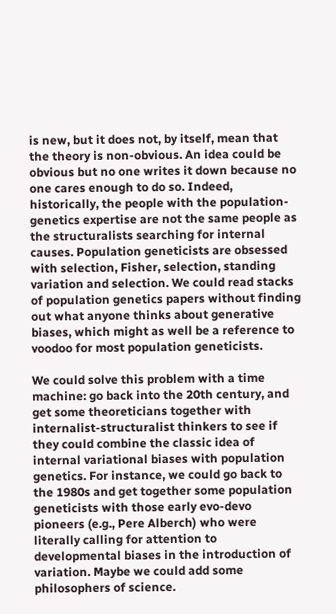is new, but it does not, by itself, mean that the theory is non-obvious. An idea could be obvious but no one writes it down because no one cares enough to do so. Indeed, historically, the people with the population-genetics expertise are not the same people as the structuralists searching for internal causes. Population geneticists are obsessed with selection, Fisher, selection, standing variation and selection. We could read stacks of population genetics papers without finding out what anyone thinks about generative biases, which might as well be a reference to voodoo for most population geneticists.

We could solve this problem with a time machine: go back into the 20th century, and get some theoreticians together with internalist-structuralist thinkers to see if they could combine the classic idea of internal variational biases with population genetics. For instance, we could go back to the 1980s and get together some population geneticists with those early evo-devo pioneers (e.g., Pere Alberch) who were literally calling for attention to developmental biases in the introduction of variation. Maybe we could add some philosophers of science.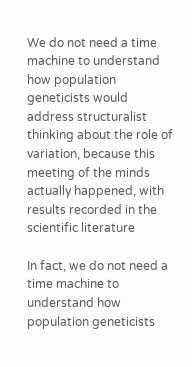We do not need a time machine to understand how population geneticists would address structuralist thinking about the role of variation, because this meeting of the minds actually happened, with results recorded in the scientific literature

In fact, we do not need a time machine to understand how population geneticists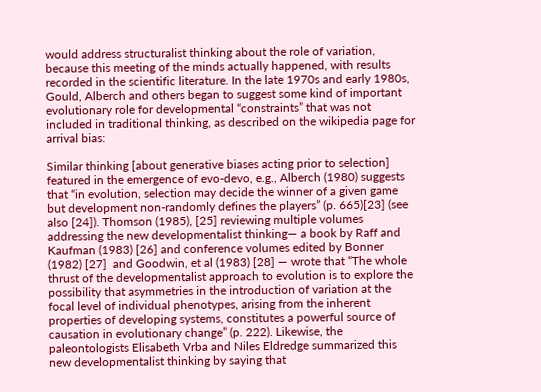would address structuralist thinking about the role of variation, because this meeting of the minds actually happened, with results recorded in the scientific literature. In the late 1970s and early 1980s, Gould, Alberch and others began to suggest some kind of important evolutionary role for developmental “constraints” that was not included in traditional thinking, as described on the wikipedia page for arrival bias:

Similar thinking [about generative biases acting prior to selection] featured in the emergence of evo-devo, e.g., Alberch (1980) suggests that “in evolution, selection may decide the winner of a given game but development non-randomly defines the players” (p. 665)[23] (see also [24]). Thomson (1985), [25] reviewing multiple volumes addressing the new developmentalist thinking— a book by Raff and Kaufman (1983) [26] and conference volumes edited by Bonner (1982) [27]  and Goodwin, et al (1983) [28] — wrote that “The whole thrust of the developmentalist approach to evolution is to explore the possibility that asymmetries in the introduction of variation at the focal level of individual phenotypes, arising from the inherent properties of developing systems, constitutes a powerful source of causation in evolutionary change” (p. 222). Likewise, the paleontologists Elisabeth Vrba and Niles Eldredge summarized this new developmentalist thinking by saying that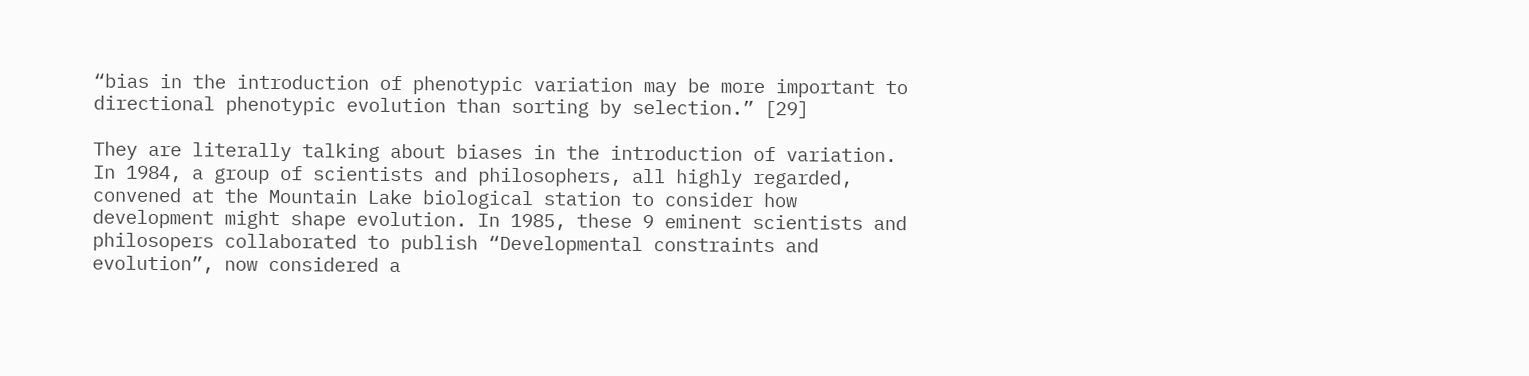“bias in the introduction of phenotypic variation may be more important to directional phenotypic evolution than sorting by selection.” [29]

They are literally talking about biases in the introduction of variation. In 1984, a group of scientists and philosophers, all highly regarded, convened at the Mountain Lake biological station to consider how development might shape evolution. In 1985, these 9 eminent scientists and philosopers collaborated to publish “Developmental constraints and evolution”, now considered a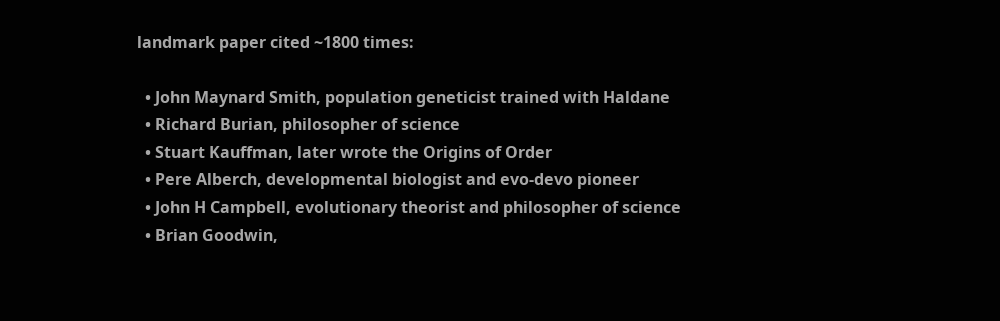landmark paper cited ~1800 times:

  • John Maynard Smith, population geneticist trained with Haldane
  • Richard Burian, philosopher of science
  • Stuart Kauffman, later wrote the Origins of Order
  • Pere Alberch, developmental biologist and evo-devo pioneer
  • John H Campbell, evolutionary theorist and philosopher of science
  • Brian Goodwin,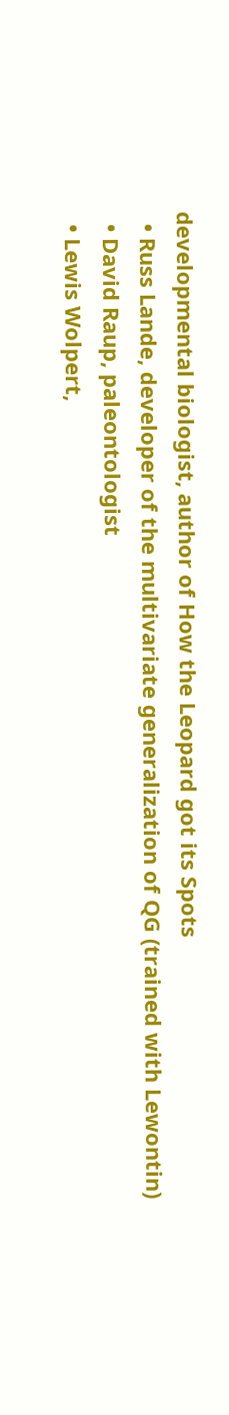developmental biologist, author of How the Leopard got its Spots
  • Russ Lande, developer of the multivariate generalization of QG (trained with Lewontin)
  • David Raup, paleontologist
  • Lewis Wolpert,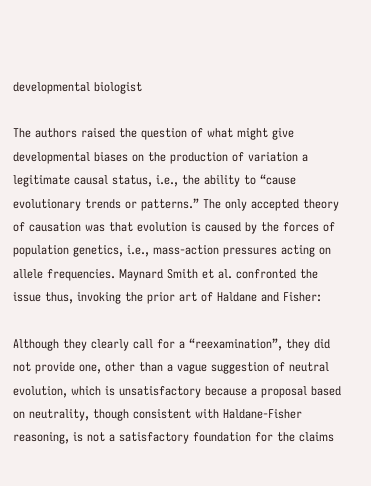developmental biologist

The authors raised the question of what might give developmental biases on the production of variation a legitimate causal status, i.e., the ability to “cause evolutionary trends or patterns.” The only accepted theory of causation was that evolution is caused by the forces of population genetics, i.e., mass-action pressures acting on allele frequencies. Maynard Smith et al. confronted the issue thus, invoking the prior art of Haldane and Fisher:

Although they clearly call for a “reexamination”, they did not provide one, other than a vague suggestion of neutral evolution, which is unsatisfactory because a proposal based on neutrality, though consistent with Haldane-Fisher reasoning, is not a satisfactory foundation for the claims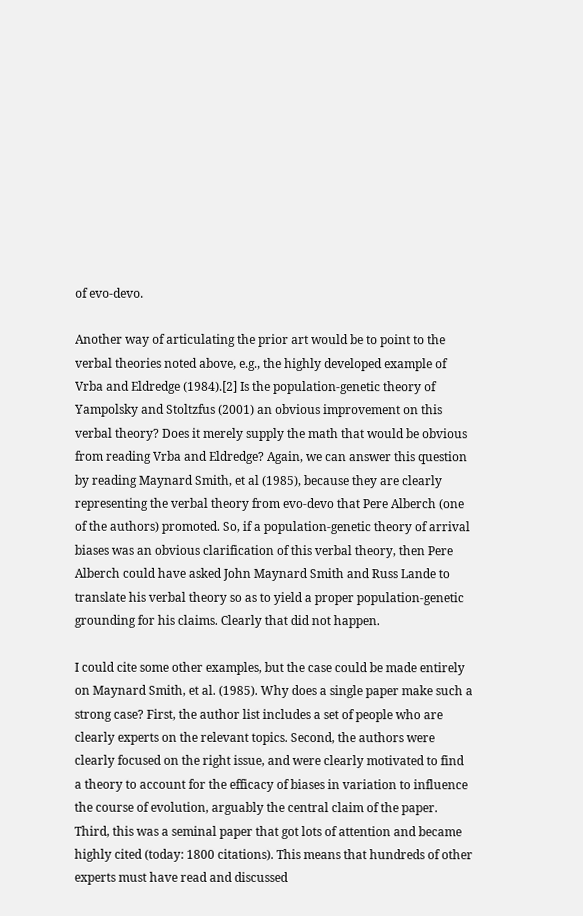of evo-devo.

Another way of articulating the prior art would be to point to the verbal theories noted above, e.g., the highly developed example of Vrba and Eldredge (1984).[2] Is the population-genetic theory of Yampolsky and Stoltzfus (2001) an obvious improvement on this verbal theory? Does it merely supply the math that would be obvious from reading Vrba and Eldredge? Again, we can answer this question by reading Maynard Smith, et al (1985), because they are clearly representing the verbal theory from evo-devo that Pere Alberch (one of the authors) promoted. So, if a population-genetic theory of arrival biases was an obvious clarification of this verbal theory, then Pere Alberch could have asked John Maynard Smith and Russ Lande to translate his verbal theory so as to yield a proper population-genetic grounding for his claims. Clearly that did not happen.

I could cite some other examples, but the case could be made entirely on Maynard Smith, et al. (1985). Why does a single paper make such a strong case? First, the author list includes a set of people who are clearly experts on the relevant topics. Second, the authors were clearly focused on the right issue, and were clearly motivated to find a theory to account for the efficacy of biases in variation to influence the course of evolution, arguably the central claim of the paper. Third, this was a seminal paper that got lots of attention and became highly cited (today: 1800 citations). This means that hundreds of other experts must have read and discussed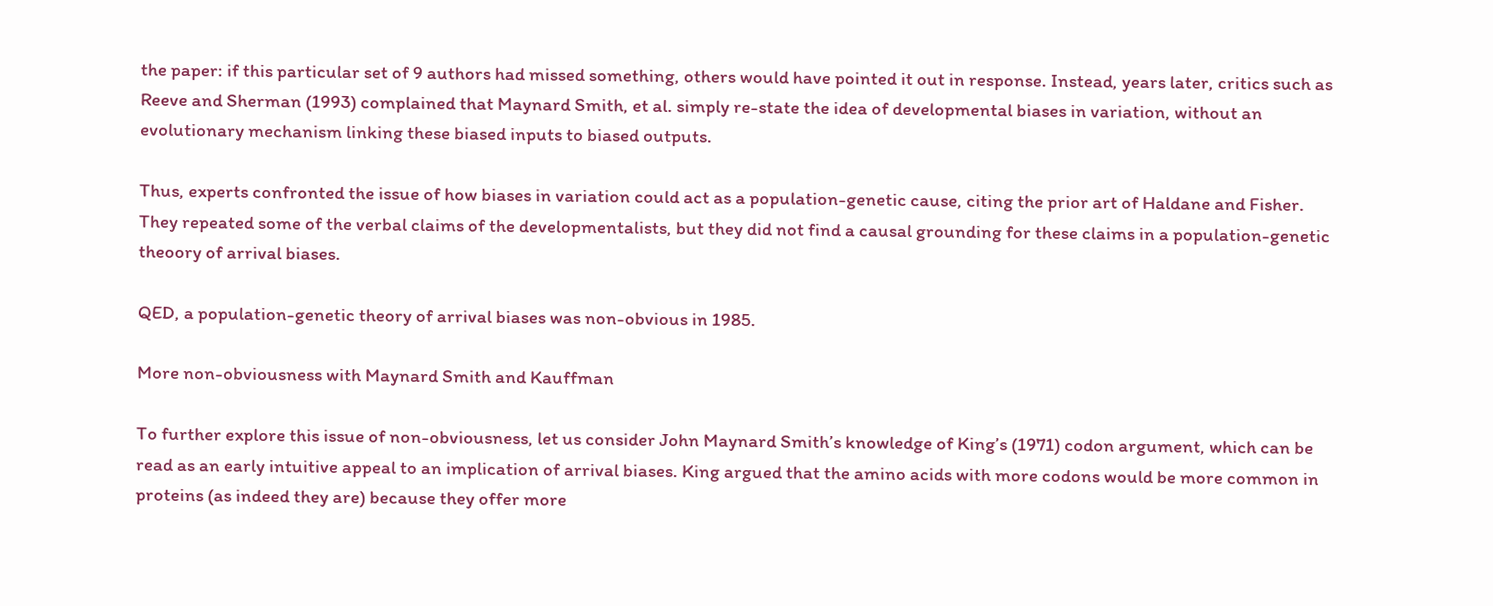the paper: if this particular set of 9 authors had missed something, others would have pointed it out in response. Instead, years later, critics such as Reeve and Sherman (1993) complained that Maynard Smith, et al. simply re-state the idea of developmental biases in variation, without an evolutionary mechanism linking these biased inputs to biased outputs.

Thus, experts confronted the issue of how biases in variation could act as a population-genetic cause, citing the prior art of Haldane and Fisher. They repeated some of the verbal claims of the developmentalists, but they did not find a causal grounding for these claims in a population-genetic theoory of arrival biases.

QED, a population-genetic theory of arrival biases was non-obvious in 1985.

More non-obviousness with Maynard Smith and Kauffman

To further explore this issue of non-obviousness, let us consider John Maynard Smith’s knowledge of King’s (1971) codon argument, which can be read as an early intuitive appeal to an implication of arrival biases. King argued that the amino acids with more codons would be more common in proteins (as indeed they are) because they offer more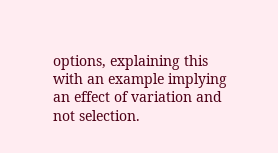options, explaining this with an example implying an effect of variation and not selection.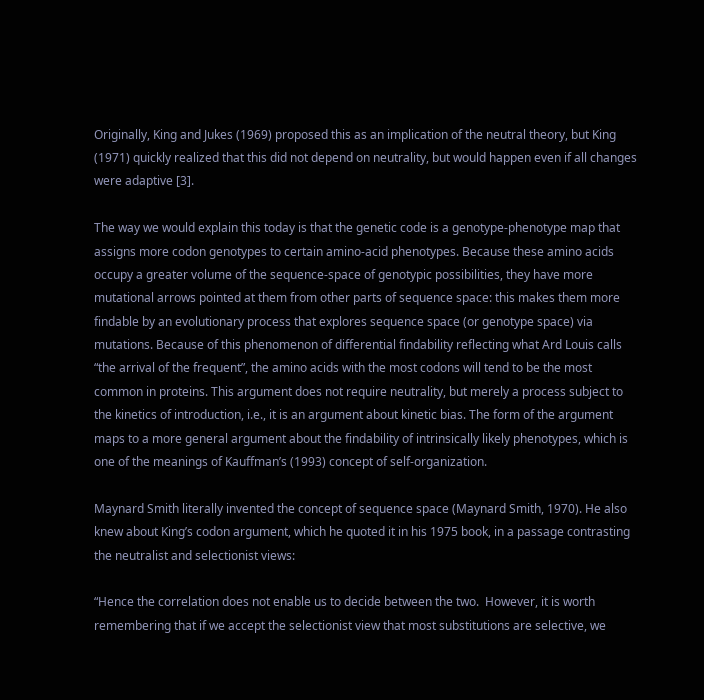Originally, King and Jukes (1969) proposed this as an implication of the neutral theory, but King (1971) quickly realized that this did not depend on neutrality, but would happen even if all changes were adaptive [3].

The way we would explain this today is that the genetic code is a genotype-phenotype map that assigns more codon genotypes to certain amino-acid phenotypes. Because these amino acids occupy a greater volume of the sequence-space of genotypic possibilities, they have more mutational arrows pointed at them from other parts of sequence space: this makes them more findable by an evolutionary process that explores sequence space (or genotype space) via mutations. Because of this phenomenon of differential findability reflecting what Ard Louis calls “the arrival of the frequent”, the amino acids with the most codons will tend to be the most common in proteins. This argument does not require neutrality, but merely a process subject to the kinetics of introduction, i.e., it is an argument about kinetic bias. The form of the argument maps to a more general argument about the findability of intrinsically likely phenotypes, which is one of the meanings of Kauffman’s (1993) concept of self-organization.

Maynard Smith literally invented the concept of sequence space (Maynard Smith, 1970). He also knew about King’s codon argument, which he quoted it in his 1975 book, in a passage contrasting the neutralist and selectionist views:

“Hence the correlation does not enable us to decide between the two.  However, it is worth remembering that if we accept the selectionist view that most substitutions are selective, we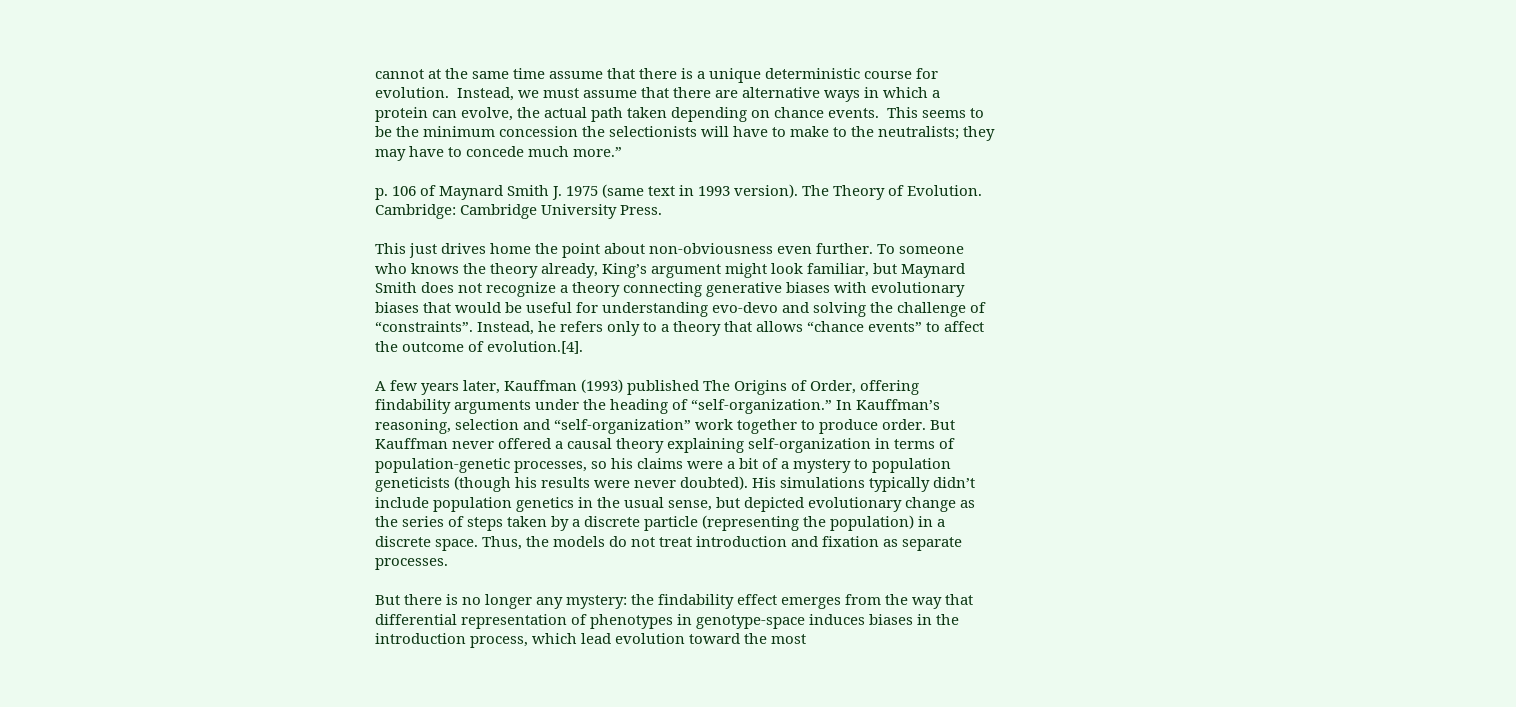cannot at the same time assume that there is a unique deterministic course for evolution.  Instead, we must assume that there are alternative ways in which a protein can evolve, the actual path taken depending on chance events.  This seems to be the minimum concession the selectionists will have to make to the neutralists; they may have to concede much more.”

p. 106 of Maynard Smith J. 1975 (same text in 1993 version). The Theory of Evolution. Cambridge: Cambridge University Press.

This just drives home the point about non-obviousness even further. To someone who knows the theory already, King’s argument might look familiar, but Maynard Smith does not recognize a theory connecting generative biases with evolutionary biases that would be useful for understanding evo-devo and solving the challenge of “constraints”. Instead, he refers only to a theory that allows “chance events” to affect the outcome of evolution.[4].

A few years later, Kauffman (1993) published The Origins of Order, offering findability arguments under the heading of “self-organization.” In Kauffman’s reasoning, selection and “self-organization” work together to produce order. But Kauffman never offered a causal theory explaining self-organization in terms of population-genetic processes, so his claims were a bit of a mystery to population geneticists (though his results were never doubted). His simulations typically didn’t include population genetics in the usual sense, but depicted evolutionary change as the series of steps taken by a discrete particle (representing the population) in a discrete space. Thus, the models do not treat introduction and fixation as separate processes.

But there is no longer any mystery: the findability effect emerges from the way that differential representation of phenotypes in genotype-space induces biases in the introduction process, which lead evolution toward the most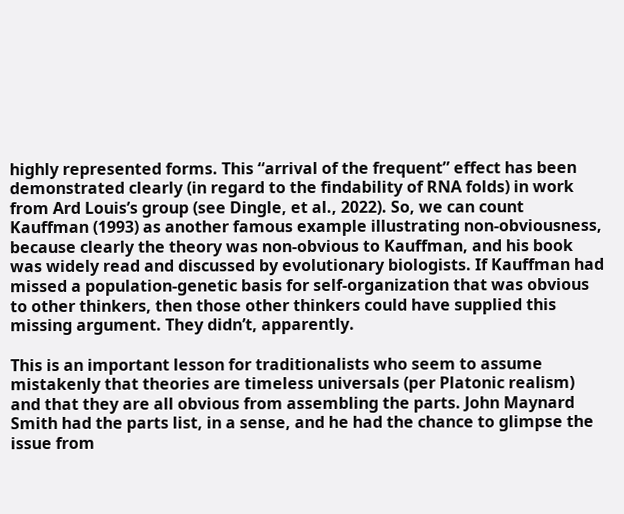highly represented forms. This “arrival of the frequent” effect has been demonstrated clearly (in regard to the findability of RNA folds) in work from Ard Louis’s group (see Dingle, et al., 2022). So, we can count Kauffman (1993) as another famous example illustrating non-obviousness, because clearly the theory was non-obvious to Kauffman, and his book was widely read and discussed by evolutionary biologists. If Kauffman had missed a population-genetic basis for self-organization that was obvious to other thinkers, then those other thinkers could have supplied this missing argument. They didn’t, apparently.

This is an important lesson for traditionalists who seem to assume mistakenly that theories are timeless universals (per Platonic realism) and that they are all obvious from assembling the parts. John Maynard Smith had the parts list, in a sense, and he had the chance to glimpse the issue from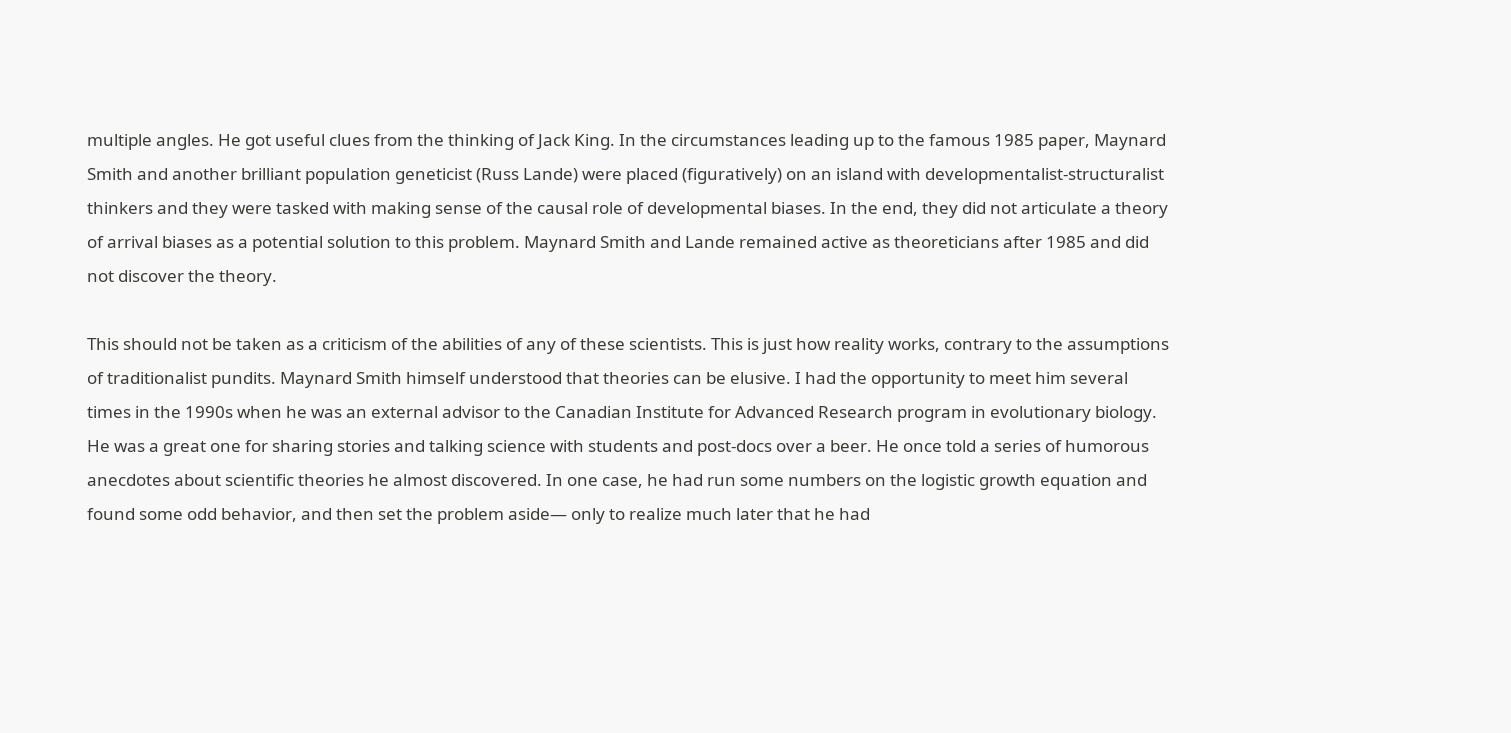multiple angles. He got useful clues from the thinking of Jack King. In the circumstances leading up to the famous 1985 paper, Maynard Smith and another brilliant population geneticist (Russ Lande) were placed (figuratively) on an island with developmentalist-structuralist thinkers and they were tasked with making sense of the causal role of developmental biases. In the end, they did not articulate a theory of arrival biases as a potential solution to this problem. Maynard Smith and Lande remained active as theoreticians after 1985 and did not discover the theory.

This should not be taken as a criticism of the abilities of any of these scientists. This is just how reality works, contrary to the assumptions of traditionalist pundits. Maynard Smith himself understood that theories can be elusive. I had the opportunity to meet him several times in the 1990s when he was an external advisor to the Canadian Institute for Advanced Research program in evolutionary biology. He was a great one for sharing stories and talking science with students and post-docs over a beer. He once told a series of humorous anecdotes about scientific theories he almost discovered. In one case, he had run some numbers on the logistic growth equation and found some odd behavior, and then set the problem aside— only to realize much later that he had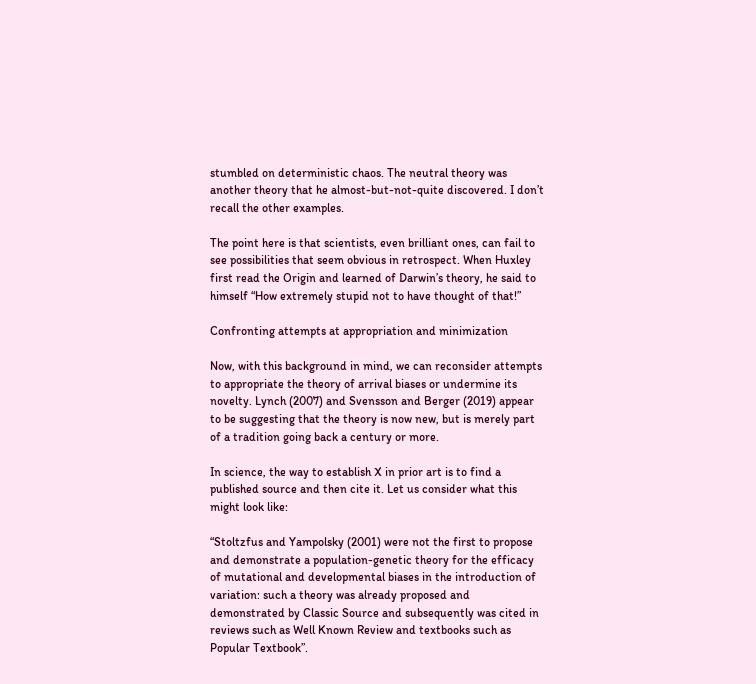stumbled on deterministic chaos. The neutral theory was another theory that he almost-but-not-quite discovered. I don’t recall the other examples.

The point here is that scientists, even brilliant ones, can fail to see possibilities that seem obvious in retrospect. When Huxley first read the Origin and learned of Darwin’s theory, he said to himself “How extremely stupid not to have thought of that!”

Confronting attempts at appropriation and minimization

Now, with this background in mind, we can reconsider attempts to appropriate the theory of arrival biases or undermine its novelty. Lynch (2007) and Svensson and Berger (2019) appear to be suggesting that the theory is now new, but is merely part of a tradition going back a century or more.

In science, the way to establish X in prior art is to find a published source and then cite it. Let us consider what this might look like:

“Stoltzfus and Yampolsky (2001) were not the first to propose and demonstrate a population-genetic theory for the efficacy of mutational and developmental biases in the introduction of variation: such a theory was already proposed and demonstrated by Classic Source and subsequently was cited in reviews such as Well Known Review and textbooks such as Popular Textbook”.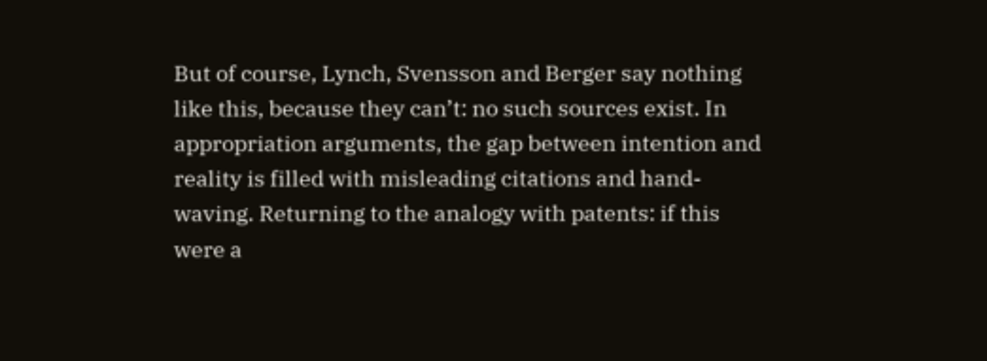But of course, Lynch, Svensson and Berger say nothing like this, because they can’t: no such sources exist. In appropriation arguments, the gap between intention and reality is filled with misleading citations and hand-waving. Returning to the analogy with patents: if this were a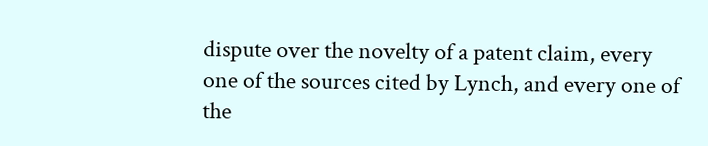dispute over the novelty of a patent claim, every one of the sources cited by Lynch, and every one of the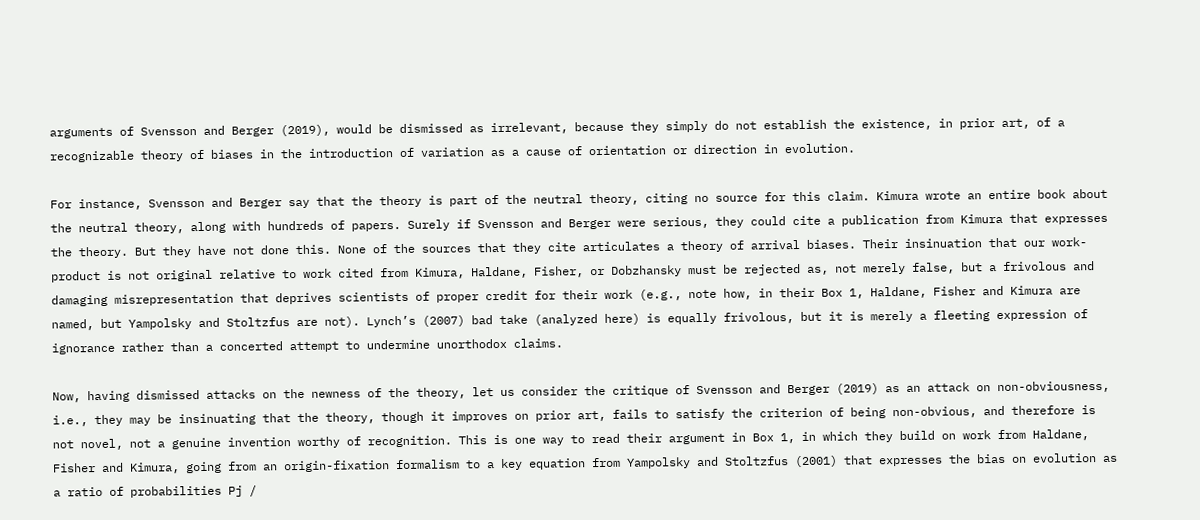arguments of Svensson and Berger (2019), would be dismissed as irrelevant, because they simply do not establish the existence, in prior art, of a recognizable theory of biases in the introduction of variation as a cause of orientation or direction in evolution.

For instance, Svensson and Berger say that the theory is part of the neutral theory, citing no source for this claim. Kimura wrote an entire book about the neutral theory, along with hundreds of papers. Surely if Svensson and Berger were serious, they could cite a publication from Kimura that expresses the theory. But they have not done this. None of the sources that they cite articulates a theory of arrival biases. Their insinuation that our work-product is not original relative to work cited from Kimura, Haldane, Fisher, or Dobzhansky must be rejected as, not merely false, but a frivolous and damaging misrepresentation that deprives scientists of proper credit for their work (e.g., note how, in their Box 1, Haldane, Fisher and Kimura are named, but Yampolsky and Stoltzfus are not). Lynch’s (2007) bad take (analyzed here) is equally frivolous, but it is merely a fleeting expression of ignorance rather than a concerted attempt to undermine unorthodox claims.

Now, having dismissed attacks on the newness of the theory, let us consider the critique of Svensson and Berger (2019) as an attack on non-obviousness, i.e., they may be insinuating that the theory, though it improves on prior art, fails to satisfy the criterion of being non-obvious, and therefore is not novel, not a genuine invention worthy of recognition. This is one way to read their argument in Box 1, in which they build on work from Haldane, Fisher and Kimura, going from an origin-fixation formalism to a key equation from Yampolsky and Stoltzfus (2001) that expresses the bias on evolution as a ratio of probabilities Pj /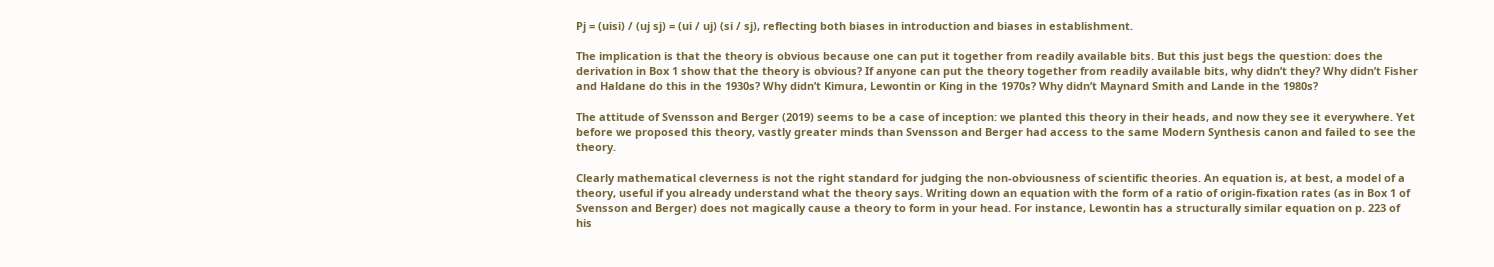Pj = (uisi) / (uj sj) = (ui / uj) (si / sj), reflecting both biases in introduction and biases in establishment.

The implication is that the theory is obvious because one can put it together from readily available bits. But this just begs the question: does the derivation in Box 1 show that the theory is obvious? If anyone can put the theory together from readily available bits, why didn’t they? Why didn’t Fisher and Haldane do this in the 1930s? Why didn’t Kimura, Lewontin or King in the 1970s? Why didn’t Maynard Smith and Lande in the 1980s?

The attitude of Svensson and Berger (2019) seems to be a case of inception: we planted this theory in their heads, and now they see it everywhere. Yet before we proposed this theory, vastly greater minds than Svensson and Berger had access to the same Modern Synthesis canon and failed to see the theory.

Clearly mathematical cleverness is not the right standard for judging the non-obviousness of scientific theories. An equation is, at best, a model of a theory, useful if you already understand what the theory says. Writing down an equation with the form of a ratio of origin-fixation rates (as in Box 1 of Svensson and Berger) does not magically cause a theory to form in your head. For instance, Lewontin has a structurally similar equation on p. 223 of his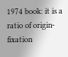1974 book: it is a ratio of origin-fixation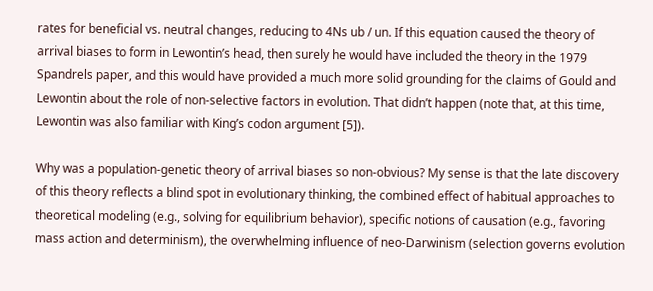rates for beneficial vs. neutral changes, reducing to 4Ns ub / un. If this equation caused the theory of arrival biases to form in Lewontin’s head, then surely he would have included the theory in the 1979 Spandrels paper, and this would have provided a much more solid grounding for the claims of Gould and Lewontin about the role of non-selective factors in evolution. That didn’t happen (note that, at this time, Lewontin was also familiar with King’s codon argument [5]).

Why was a population-genetic theory of arrival biases so non-obvious? My sense is that the late discovery of this theory reflects a blind spot in evolutionary thinking, the combined effect of habitual approaches to theoretical modeling (e.g., solving for equilibrium behavior), specific notions of causation (e.g., favoring mass action and determinism), the overwhelming influence of neo-Darwinism (selection governs evolution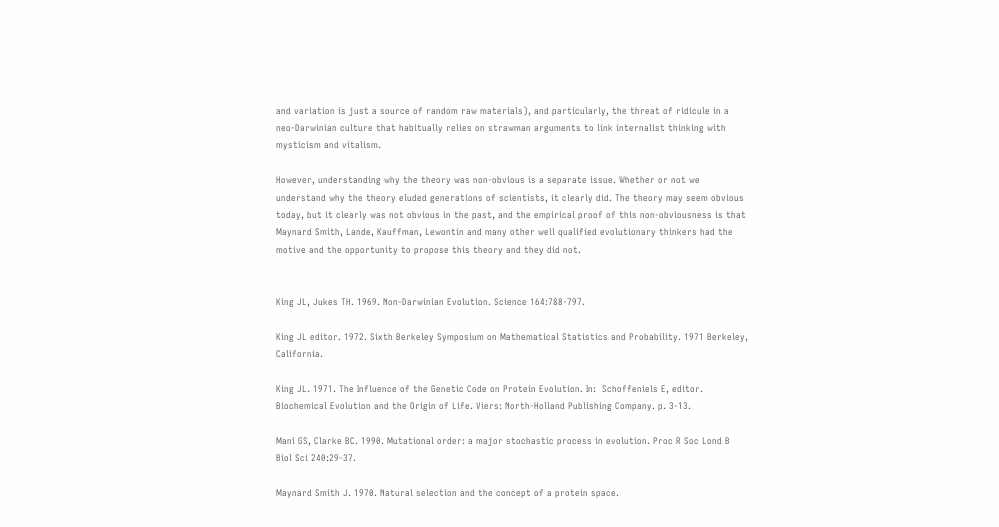and variation is just a source of random raw materials), and particularly, the threat of ridicule in a neo-Darwinian culture that habitually relies on strawman arguments to link internalist thinking with mysticism and vitalism.

However, understanding why the theory was non-obvious is a separate issue. Whether or not we understand why the theory eluded generations of scientists, it clearly did. The theory may seem obvious today, but it clearly was not obvious in the past, and the empirical proof of this non-obviousness is that Maynard Smith, Lande, Kauffman, Lewontin and many other well qualified evolutionary thinkers had the motive and the opportunity to propose this theory and they did not.


King JL, Jukes TH. 1969. Non-Darwinian Evolution. Science 164:788-797.

King JL editor. 1972. Sixth Berkeley Symposium on Mathematical Statistics and Probability. 1971 Berkeley, California.

King JL. 1971. The Influence of the Genetic Code on Protein Evolution. In:  Schoffeniels E, editor. Biochemical Evolution and the Origin of Life. Viers: North-Holland Publishing Company. p. 3-13.

Mani GS, Clarke BC. 1990. Mutational order: a major stochastic process in evolution. Proc R Soc Lond B Biol Sci 240:29-37.

Maynard Smith J. 1970. Natural selection and the concept of a protein space.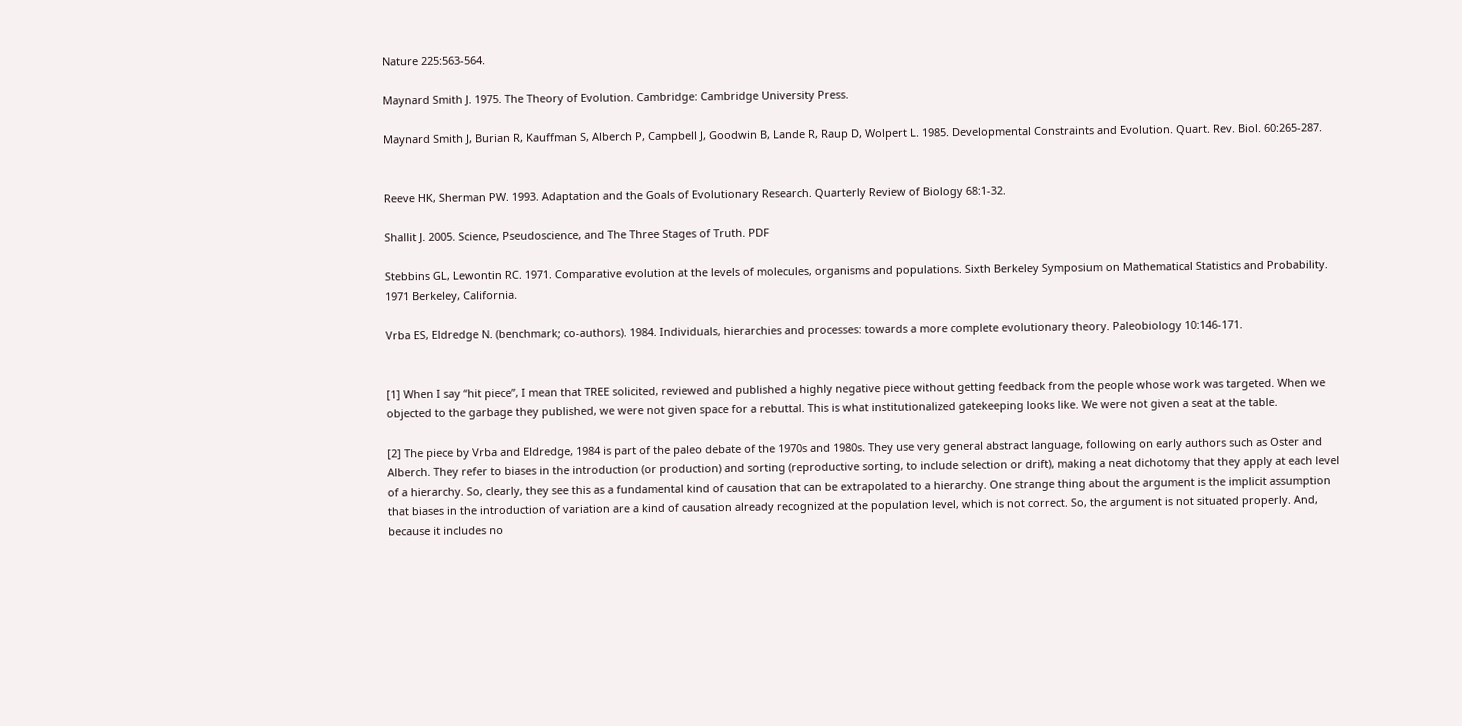Nature 225:563-564.

Maynard Smith J. 1975. The Theory of Evolution. Cambridge: Cambridge University Press.

Maynard Smith J, Burian R, Kauffman S, Alberch P, Campbell J, Goodwin B, Lande R, Raup D, Wolpert L. 1985. Developmental Constraints and Evolution. Quart. Rev. Biol. 60:265-287.


Reeve HK, Sherman PW. 1993. Adaptation and the Goals of Evolutionary Research. Quarterly Review of Biology 68:1-32.

Shallit J. 2005. Science, Pseudoscience, and The Three Stages of Truth. PDF

Stebbins GL, Lewontin RC. 1971. Comparative evolution at the levels of molecules, organisms and populations. Sixth Berkeley Symposium on Mathematical Statistics and Probability. 1971 Berkeley, California.

Vrba ES, Eldredge N. (benchmark; co-authors). 1984. Individuals, hierarchies and processes: towards a more complete evolutionary theory. Paleobiology 10:146-171.


[1] When I say “hit piece”, I mean that TREE solicited, reviewed and published a highly negative piece without getting feedback from the people whose work was targeted. When we objected to the garbage they published, we were not given space for a rebuttal. This is what institutionalized gatekeeping looks like. We were not given a seat at the table.

[2] The piece by Vrba and Eldredge, 1984 is part of the paleo debate of the 1970s and 1980s. They use very general abstract language, following on early authors such as Oster and Alberch. They refer to biases in the introduction (or production) and sorting (reproductive sorting, to include selection or drift), making a neat dichotomy that they apply at each level of a hierarchy. So, clearly, they see this as a fundamental kind of causation that can be extrapolated to a hierarchy. One strange thing about the argument is the implicit assumption that biases in the introduction of variation are a kind of causation already recognized at the population level, which is not correct. So, the argument is not situated properly. And, because it includes no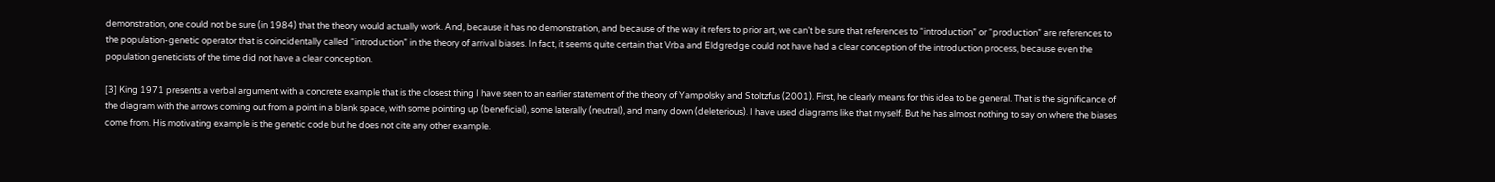demonstration, one could not be sure (in 1984) that the theory would actually work. And, because it has no demonstration, and because of the way it refers to prior art, we can’t be sure that references to “introduction” or “production” are references to the population-genetic operator that is coincidentally called “introduction” in the theory of arrival biases. In fact, it seems quite certain that Vrba and Eldgredge could not have had a clear conception of the introduction process, because even the population geneticists of the time did not have a clear conception.

[3] King 1971 presents a verbal argument with a concrete example that is the closest thing I have seen to an earlier statement of the theory of Yampolsky and Stoltzfus (2001). First, he clearly means for this idea to be general. That is the significance of the diagram with the arrows coming out from a point in a blank space, with some pointing up (beneficial), some laterally (neutral), and many down (deleterious). I have used diagrams like that myself. But he has almost nothing to say on where the biases come from. His motivating example is the genetic code but he does not cite any other example.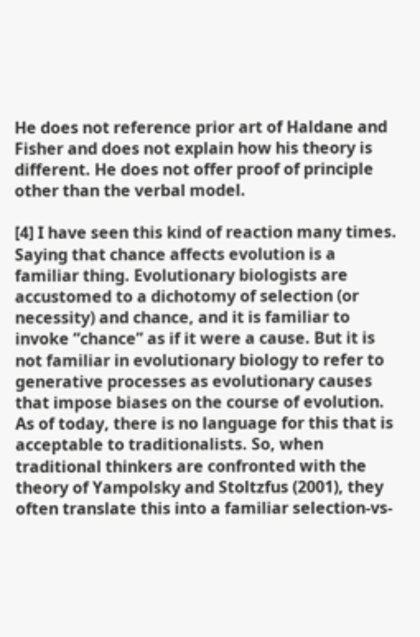He does not reference prior art of Haldane and Fisher and does not explain how his theory is different. He does not offer proof of principle other than the verbal model.

[4] I have seen this kind of reaction many times. Saying that chance affects evolution is a familiar thing. Evolutionary biologists are accustomed to a dichotomy of selection (or necessity) and chance, and it is familiar to invoke “chance” as if it were a cause. But it is not familiar in evolutionary biology to refer to generative processes as evolutionary causes that impose biases on the course of evolution. As of today, there is no language for this that is acceptable to traditionalists. So, when traditional thinkers are confronted with the theory of Yampolsky and Stoltzfus (2001), they often translate this into a familiar selection-vs-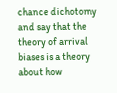chance dichotomy and say that the theory of arrival biases is a theory about how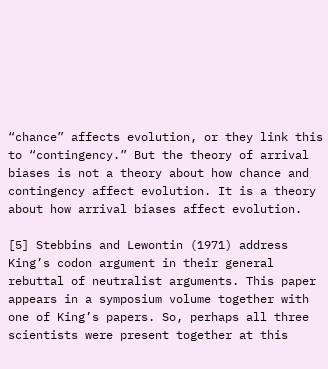“chance” affects evolution, or they link this to “contingency.” But the theory of arrival biases is not a theory about how chance and contingency affect evolution. It is a theory about how arrival biases affect evolution.

[5] Stebbins and Lewontin (1971) address King’s codon argument in their general rebuttal of neutralist arguments. This paper appears in a symposium volume together with one of King’s papers. So, perhaps all three scientists were present together at this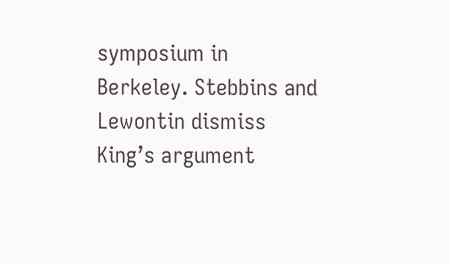symposium in Berkeley. Stebbins and Lewontin dismiss King’s argument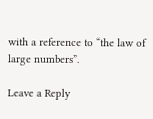with a reference to “the law of large numbers”.

Leave a Reply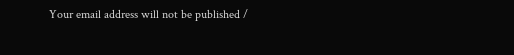Your email address will not be published /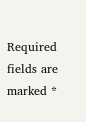Required fields are marked *